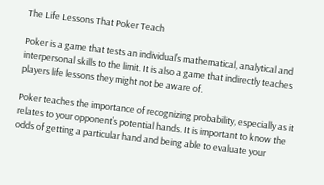The Life Lessons That Poker Teach

Poker is a game that tests an individual’s mathematical, analytical and interpersonal skills to the limit. It is also a game that indirectly teaches players life lessons they might not be aware of.

Poker teaches the importance of recognizing probability, especially as it relates to your opponent’s potential hands. It is important to know the odds of getting a particular hand and being able to evaluate your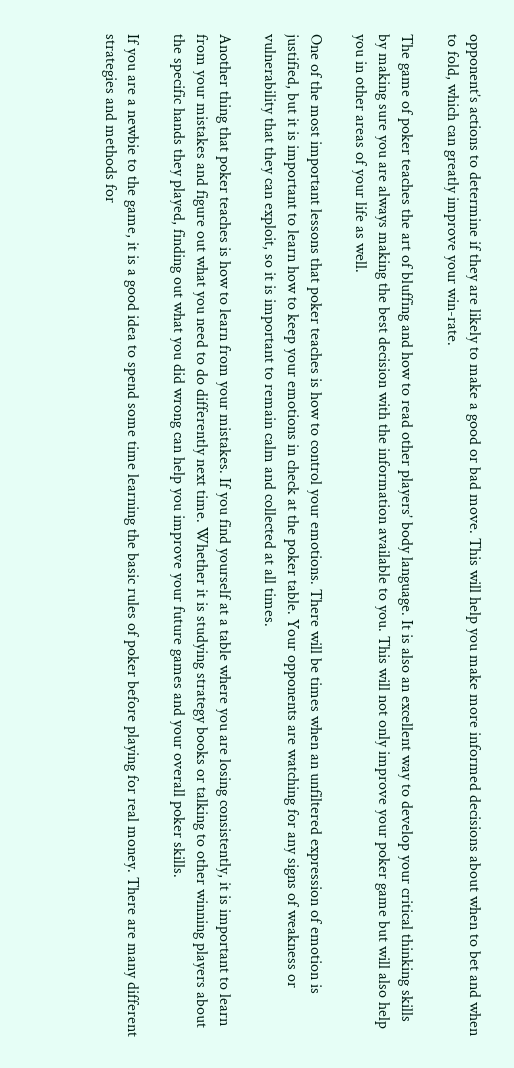opponent’s actions to determine if they are likely to make a good or bad move. This will help you make more informed decisions about when to bet and when to fold, which can greatly improve your win-rate.

The game of poker teaches the art of bluffing and how to read other players’ body language. It is also an excellent way to develop your critical thinking skills by making sure you are always making the best decision with the information available to you. This will not only improve your poker game but will also help you in other areas of your life as well.

One of the most important lessons that poker teaches is how to control your emotions. There will be times when an unfiltered expression of emotion is justified, but it is important to learn how to keep your emotions in check at the poker table. Your opponents are watching for any signs of weakness or vulnerability that they can exploit, so it is important to remain calm and collected at all times.

Another thing that poker teaches is how to learn from your mistakes. If you find yourself at a table where you are losing consistently, it is important to learn from your mistakes and figure out what you need to do differently next time. Whether it is studying strategy books or talking to other winning players about the specific hands they played, finding out what you did wrong can help you improve your future games and your overall poker skills.

If you are a newbie to the game, it is a good idea to spend some time learning the basic rules of poker before playing for real money. There are many different strategies and methods for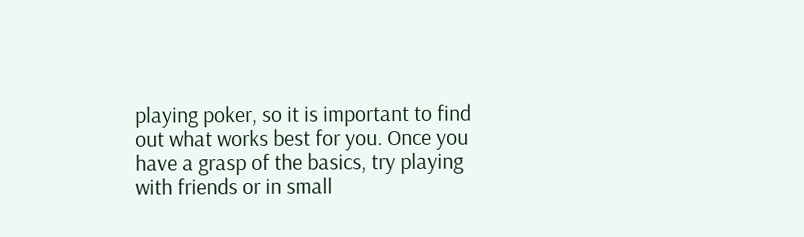playing poker, so it is important to find out what works best for you. Once you have a grasp of the basics, try playing with friends or in small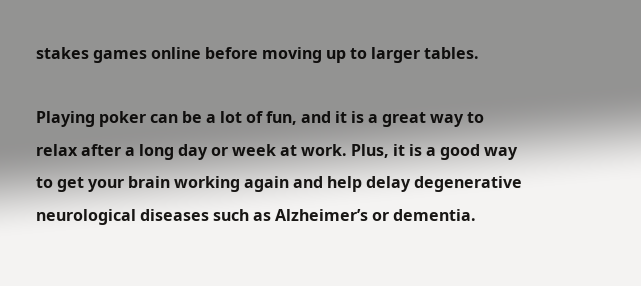stakes games online before moving up to larger tables.

Playing poker can be a lot of fun, and it is a great way to relax after a long day or week at work. Plus, it is a good way to get your brain working again and help delay degenerative neurological diseases such as Alzheimer’s or dementia.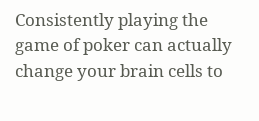Consistently playing the game of poker can actually change your brain cells to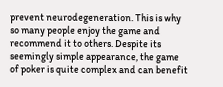prevent neurodegeneration. This is why so many people enjoy the game and recommend it to others. Despite its seemingly simple appearance, the game of poker is quite complex and can benefit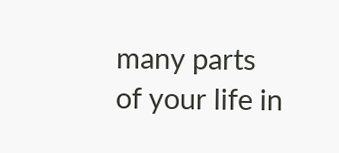many parts of your life in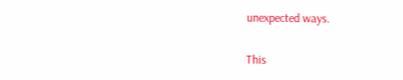unexpected ways.

This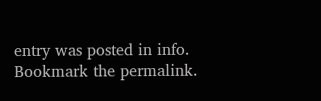entry was posted in info. Bookmark the permalink.